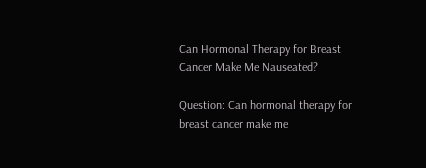Can Hormonal Therapy for Breast Cancer Make Me Nauseated?

Question: Can hormonal therapy for breast cancer make me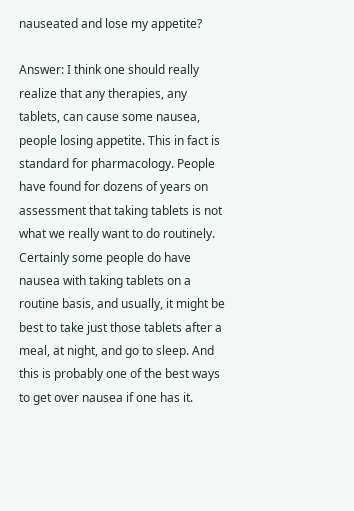nauseated and lose my appetite?

Answer: I think one should really realize that any therapies, any tablets, can cause some nausea, people losing appetite. This in fact is standard for pharmacology. People have found for dozens of years on assessment that taking tablets is not what we really want to do routinely. Certainly some people do have nausea with taking tablets on a routine basis, and usually, it might be best to take just those tablets after a meal, at night, and go to sleep. And this is probably one of the best ways to get over nausea if one has it.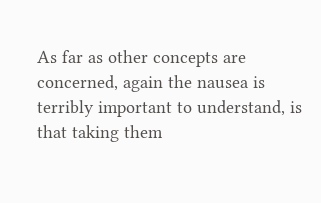As far as other concepts are concerned, again the nausea is terribly important to understand, is that taking them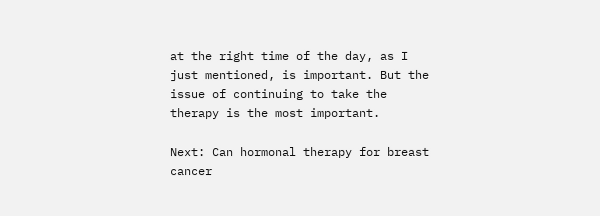at the right time of the day, as I just mentioned, is important. But the issue of continuing to take the therapy is the most important.

Next: Can hormonal therapy for breast cancer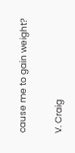cause me to gain weight?

V. Craig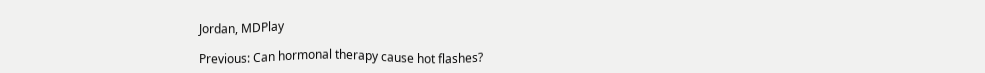Jordan, MDPlay

Previous: Can hormonal therapy cause hot flashes?